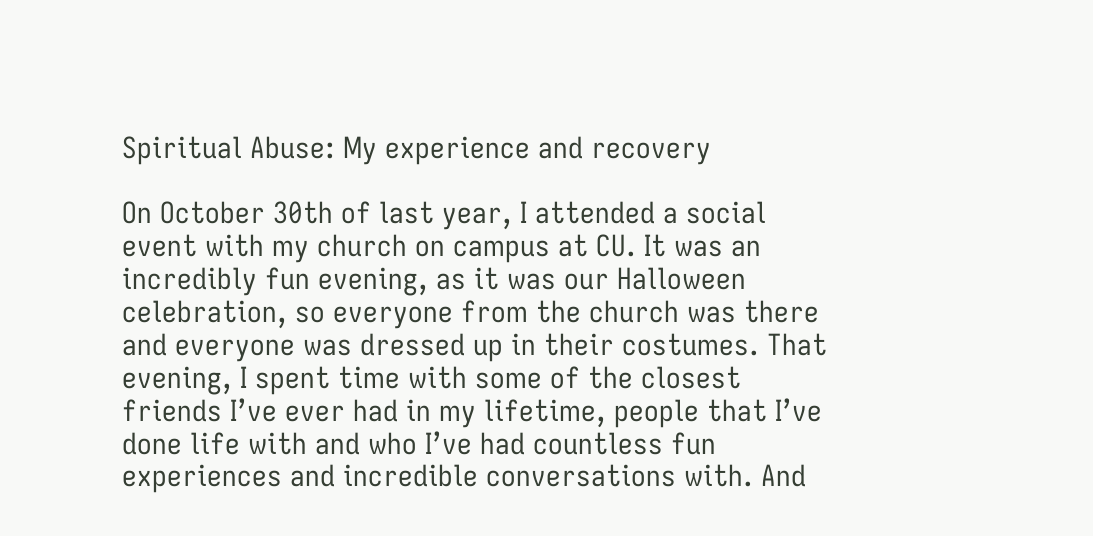Spiritual Abuse: My experience and recovery

On October 30th of last year, I attended a social event with my church on campus at CU. It was an incredibly fun evening, as it was our Halloween celebration, so everyone from the church was there and everyone was dressed up in their costumes. That evening, I spent time with some of the closest friends I’ve ever had in my lifetime, people that I’ve done life with and who I’ve had countless fun experiences and incredible conversations with. And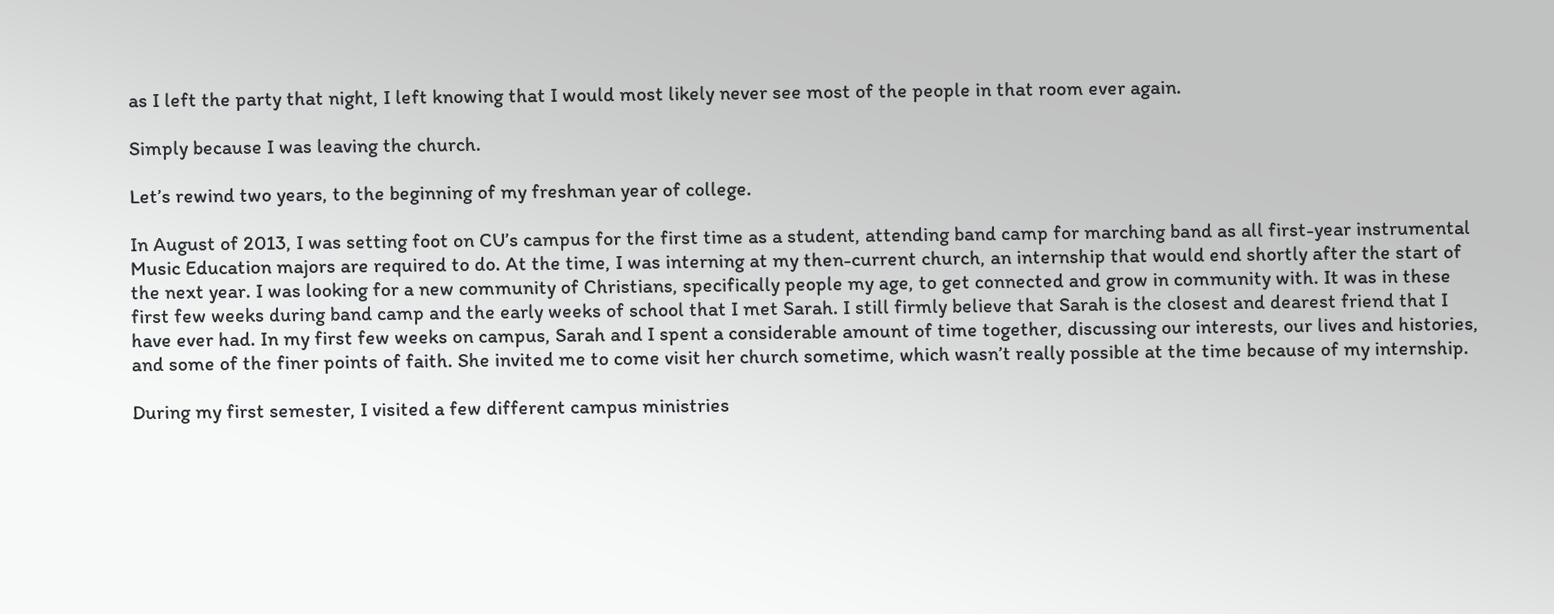as I left the party that night, I left knowing that I would most likely never see most of the people in that room ever again.

Simply because I was leaving the church.

Let’s rewind two years, to the beginning of my freshman year of college.

In August of 2013, I was setting foot on CU’s campus for the first time as a student, attending band camp for marching band as all first-year instrumental Music Education majors are required to do. At the time, I was interning at my then-current church, an internship that would end shortly after the start of the next year. I was looking for a new community of Christians, specifically people my age, to get connected and grow in community with. It was in these first few weeks during band camp and the early weeks of school that I met Sarah. I still firmly believe that Sarah is the closest and dearest friend that I have ever had. In my first few weeks on campus, Sarah and I spent a considerable amount of time together, discussing our interests, our lives and histories, and some of the finer points of faith. She invited me to come visit her church sometime, which wasn’t really possible at the time because of my internship.

During my first semester, I visited a few different campus ministries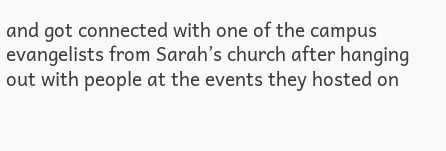and got connected with one of the campus evangelists from Sarah’s church after hanging out with people at the events they hosted on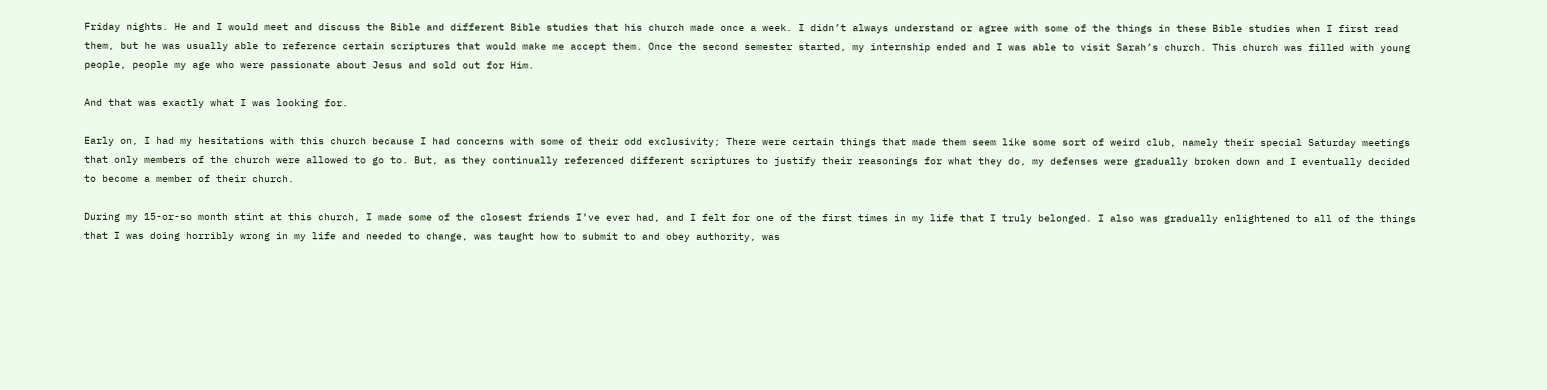Friday nights. He and I would meet and discuss the Bible and different Bible studies that his church made once a week. I didn’t always understand or agree with some of the things in these Bible studies when I first read them, but he was usually able to reference certain scriptures that would make me accept them. Once the second semester started, my internship ended and I was able to visit Sarah’s church. This church was filled with young people, people my age who were passionate about Jesus and sold out for Him.

And that was exactly what I was looking for.

Early on, I had my hesitations with this church because I had concerns with some of their odd exclusivity; There were certain things that made them seem like some sort of weird club, namely their special Saturday meetings that only members of the church were allowed to go to. But, as they continually referenced different scriptures to justify their reasonings for what they do, my defenses were gradually broken down and I eventually decided to become a member of their church.

During my 15-or-so month stint at this church, I made some of the closest friends I’ve ever had, and I felt for one of the first times in my life that I truly belonged. I also was gradually enlightened to all of the things that I was doing horribly wrong in my life and needed to change, was taught how to submit to and obey authority, was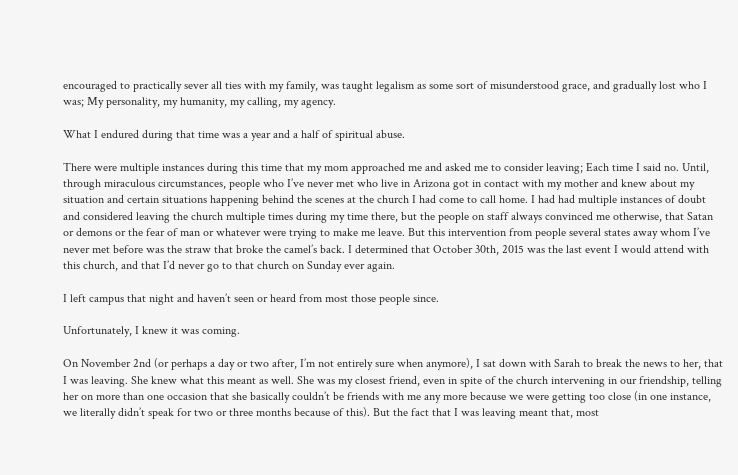encouraged to practically sever all ties with my family, was taught legalism as some sort of misunderstood grace, and gradually lost who I was; My personality, my humanity, my calling, my agency.

What I endured during that time was a year and a half of spiritual abuse.

There were multiple instances during this time that my mom approached me and asked me to consider leaving; Each time I said no. Until, through miraculous circumstances, people who I’ve never met who live in Arizona got in contact with my mother and knew about my situation and certain situations happening behind the scenes at the church I had come to call home. I had had multiple instances of doubt and considered leaving the church multiple times during my time there, but the people on staff always convinced me otherwise, that Satan or demons or the fear of man or whatever were trying to make me leave. But this intervention from people several states away whom I’ve never met before was the straw that broke the camel’s back. I determined that October 30th, 2015 was the last event I would attend with this church, and that I’d never go to that church on Sunday ever again.

I left campus that night and haven’t seen or heard from most those people since.

Unfortunately, I knew it was coming.

On November 2nd (or perhaps a day or two after, I’m not entirely sure when anymore), I sat down with Sarah to break the news to her, that I was leaving. She knew what this meant as well. She was my closest friend, even in spite of the church intervening in our friendship, telling her on more than one occasion that she basically couldn’t be friends with me any more because we were getting too close (in one instance, we literally didn’t speak for two or three months because of this). But the fact that I was leaving meant that, most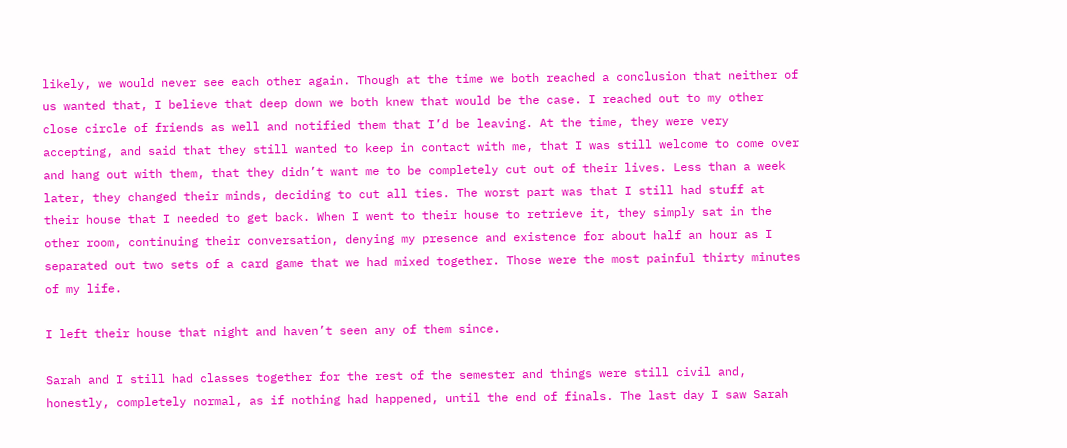likely, we would never see each other again. Though at the time we both reached a conclusion that neither of us wanted that, I believe that deep down we both knew that would be the case. I reached out to my other close circle of friends as well and notified them that I’d be leaving. At the time, they were very accepting, and said that they still wanted to keep in contact with me, that I was still welcome to come over and hang out with them, that they didn’t want me to be completely cut out of their lives. Less than a week later, they changed their minds, deciding to cut all ties. The worst part was that I still had stuff at their house that I needed to get back. When I went to their house to retrieve it, they simply sat in the other room, continuing their conversation, denying my presence and existence for about half an hour as I separated out two sets of a card game that we had mixed together. Those were the most painful thirty minutes of my life.

I left their house that night and haven’t seen any of them since.

Sarah and I still had classes together for the rest of the semester and things were still civil and, honestly, completely normal, as if nothing had happened, until the end of finals. The last day I saw Sarah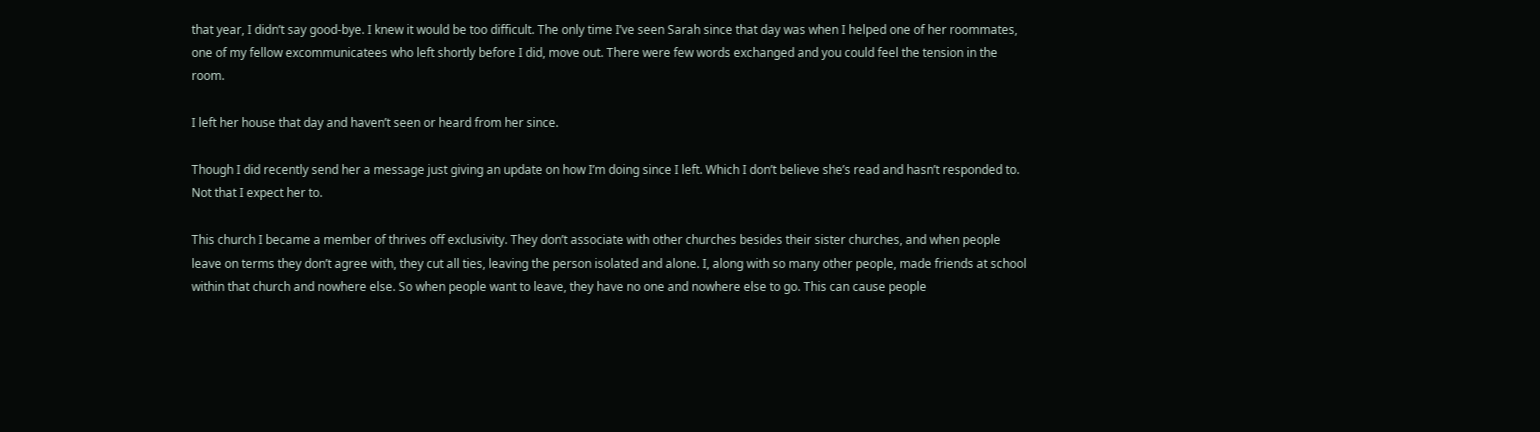that year, I didn’t say good-bye. I knew it would be too difficult. The only time I’ve seen Sarah since that day was when I helped one of her roommates, one of my fellow excommunicatees who left shortly before I did, move out. There were few words exchanged and you could feel the tension in the room.

I left her house that day and haven’t seen or heard from her since.

Though I did recently send her a message just giving an update on how I’m doing since I left. Which I don’t believe she’s read and hasn’t responded to. Not that I expect her to.

This church I became a member of thrives off exclusivity. They don’t associate with other churches besides their sister churches, and when people leave on terms they don’t agree with, they cut all ties, leaving the person isolated and alone. I, along with so many other people, made friends at school within that church and nowhere else. So when people want to leave, they have no one and nowhere else to go. This can cause people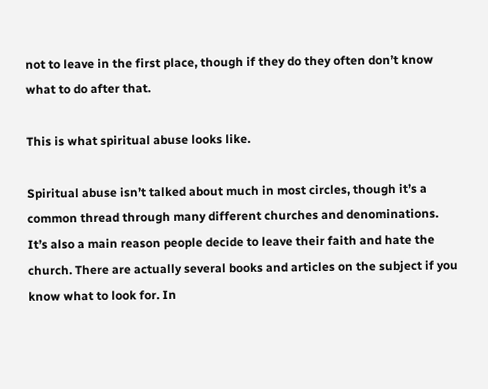not to leave in the first place, though if they do they often don’t know what to do after that.

This is what spiritual abuse looks like.

Spiritual abuse isn’t talked about much in most circles, though it’s a common thread through many different churches and denominations. It’s also a main reason people decide to leave their faith and hate the church. There are actually several books and articles on the subject if you know what to look for. In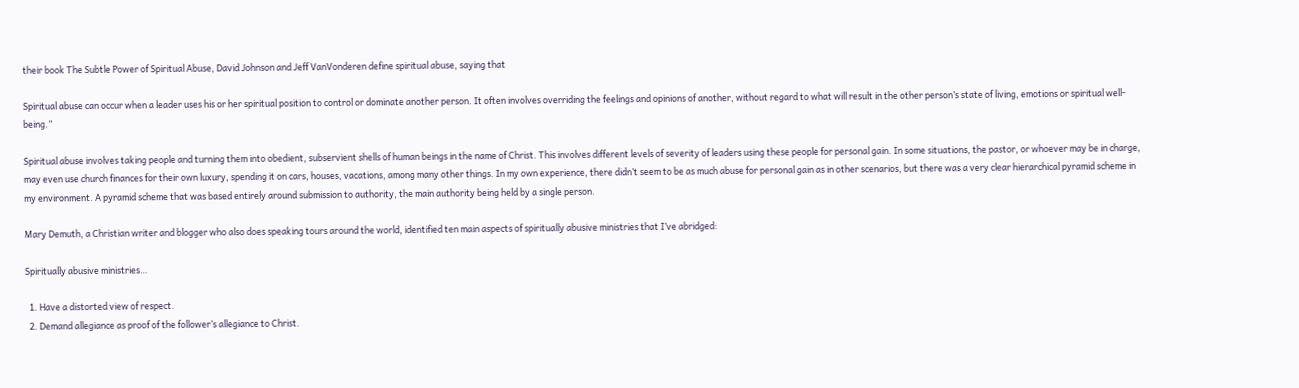their book The Subtle Power of Spiritual Abuse, David Johnson and Jeff VanVonderen define spiritual abuse, saying that

Spiritual abuse can occur when a leader uses his or her spiritual position to control or dominate another person. It often involves overriding the feelings and opinions of another, without regard to what will result in the other person’s state of living, emotions or spiritual well-being.”

Spiritual abuse involves taking people and turning them into obedient, subservient shells of human beings in the name of Christ. This involves different levels of severity of leaders using these people for personal gain. In some situations, the pastor, or whoever may be in charge, may even use church finances for their own luxury, spending it on cars, houses, vacations, among many other things. In my own experience, there didn’t seem to be as much abuse for personal gain as in other scenarios, but there was a very clear hierarchical pyramid scheme in my environment. A pyramid scheme that was based entirely around submission to authority, the main authority being held by a single person.

Mary Demuth, a Christian writer and blogger who also does speaking tours around the world, identified ten main aspects of spiritually abusive ministries that I’ve abridged:

Spiritually abusive ministries…

  1. Have a distorted view of respect.
  2. Demand allegiance as proof of the follower’s allegiance to Christ.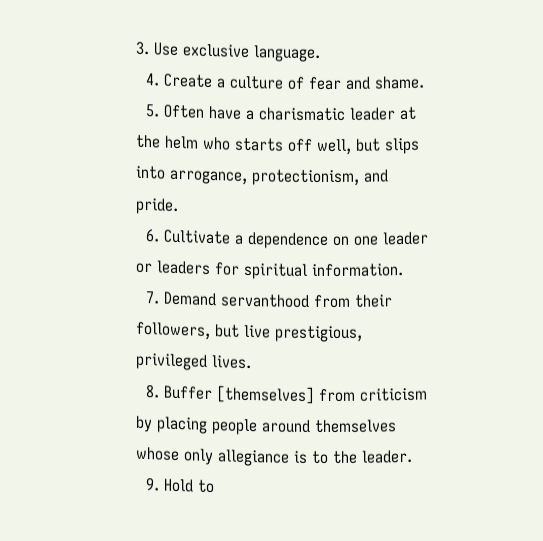3. Use exclusive language.
  4. Create a culture of fear and shame.
  5. Often have a charismatic leader at the helm who starts off well, but slips into arrogance, protectionism, and pride.
  6. Cultivate a dependence on one leader or leaders for spiritual information.
  7. Demand servanthood from their followers, but live prestigious, privileged lives.
  8. Buffer [themselves] from criticism by placing people around themselves whose only allegiance is to the leader.
  9. Hold to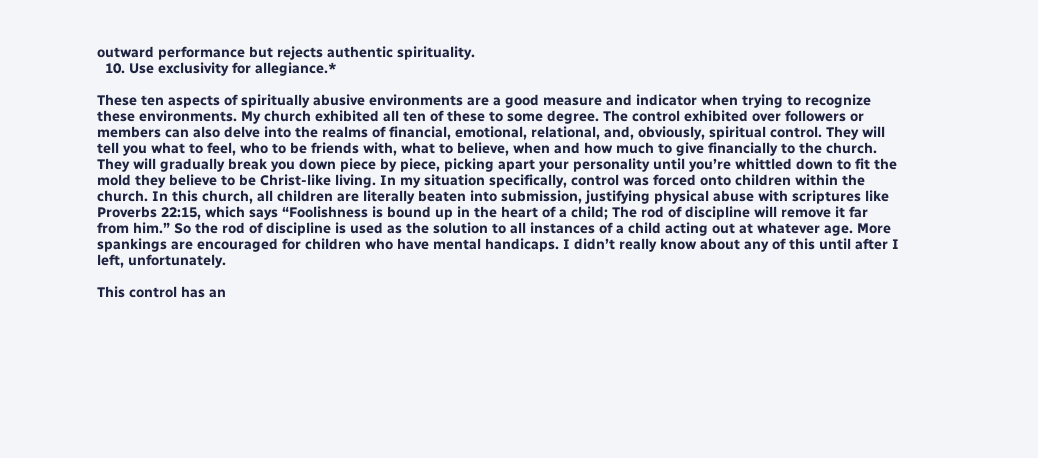outward performance but rejects authentic spirituality.
  10. Use exclusivity for allegiance.*

These ten aspects of spiritually abusive environments are a good measure and indicator when trying to recognize these environments. My church exhibited all ten of these to some degree. The control exhibited over followers or members can also delve into the realms of financial, emotional, relational, and, obviously, spiritual control. They will tell you what to feel, who to be friends with, what to believe, when and how much to give financially to the church. They will gradually break you down piece by piece, picking apart your personality until you’re whittled down to fit the mold they believe to be Christ-like living. In my situation specifically, control was forced onto children within the church. In this church, all children are literally beaten into submission, justifying physical abuse with scriptures like Proverbs 22:15, which says “Foolishness is bound up in the heart of a child; The rod of discipline will remove it far from him.” So the rod of discipline is used as the solution to all instances of a child acting out at whatever age. More spankings are encouraged for children who have mental handicaps. I didn’t really know about any of this until after I left, unfortunately.

This control has an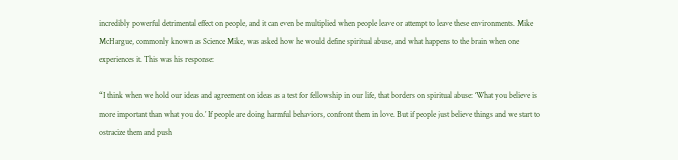incredibly powerful detrimental effect on people, and it can even be multiplied when people leave or attempt to leave these environments. Mike McHargue, commonly known as Science Mike, was asked how he would define spiritual abuse, and what happens to the brain when one experiences it. This was his response:

“I think when we hold our ideas and agreement on ideas as a test for fellowship in our life, that borders on spiritual abuse: ‘What you believe is more important than what you do.’ If people are doing harmful behaviors, confront them in love. But if people just believe things and we start to ostracize them and push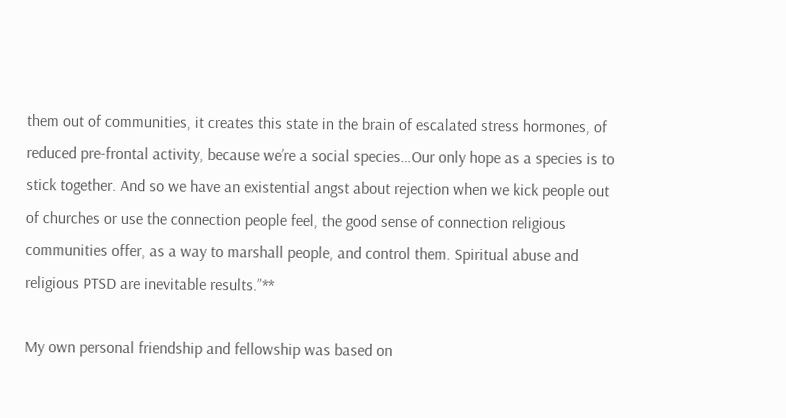them out of communities, it creates this state in the brain of escalated stress hormones, of reduced pre-frontal activity, because we’re a social species…Our only hope as a species is to stick together. And so we have an existential angst about rejection when we kick people out of churches or use the connection people feel, the good sense of connection religious communities offer, as a way to marshall people, and control them. Spiritual abuse and religious PTSD are inevitable results.”**

My own personal friendship and fellowship was based on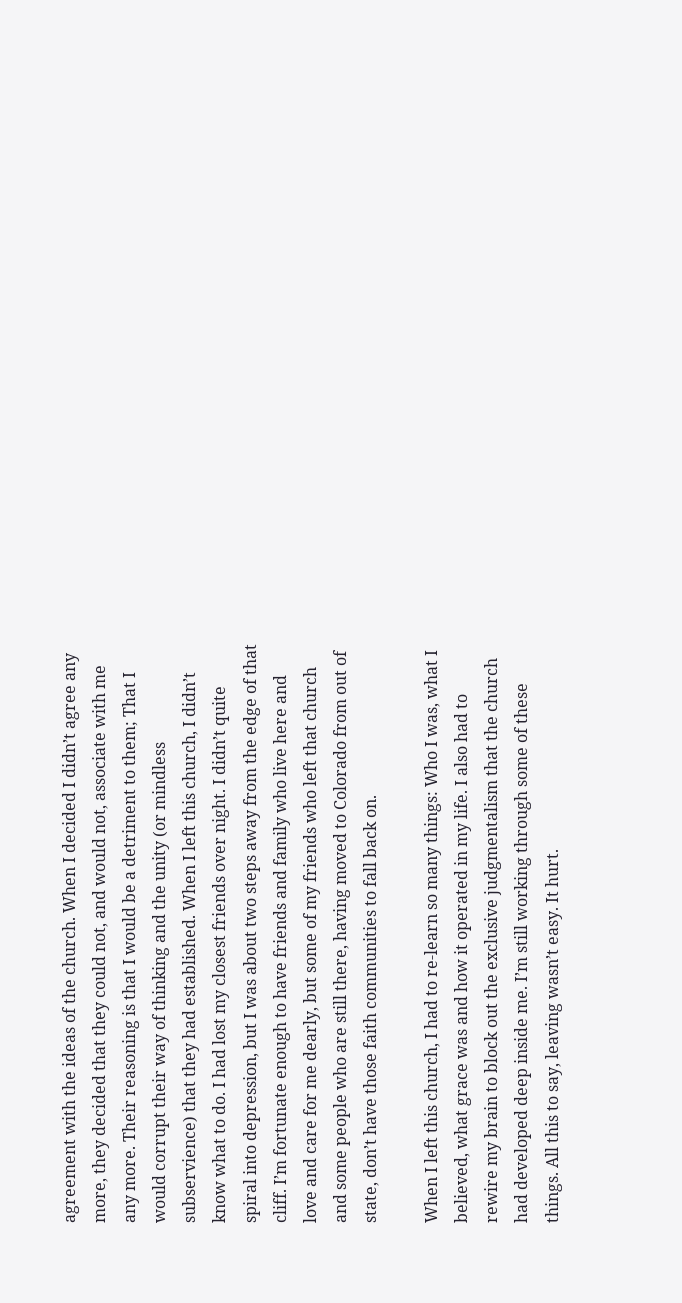agreement with the ideas of the church. When I decided I didn’t agree any more, they decided that they could not, and would not, associate with me any more. Their reasoning is that I would be a detriment to them; That I would corrupt their way of thinking and the unity (or mindless subservience) that they had established. When I left this church, I didn’t know what to do. I had lost my closest friends over night. I didn’t quite spiral into depression, but I was about two steps away from the edge of that cliff. I’m fortunate enough to have friends and family who live here and love and care for me dearly, but some of my friends who left that church and some people who are still there, having moved to Colorado from out of state, don’t have those faith communities to fall back on.

When I left this church, I had to re-learn so many things: Who I was, what I believed, what grace was and how it operated in my life. I also had to rewire my brain to block out the exclusive judgmentalism that the church had developed deep inside me. I’m still working through some of these things. All this to say, leaving wasn’t easy. It hurt.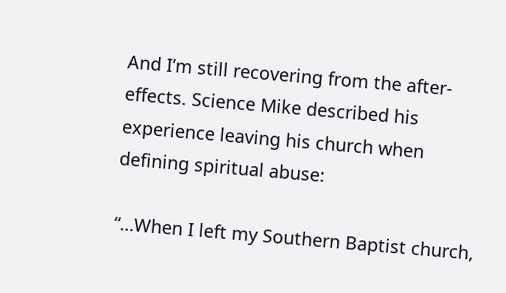And I’m still recovering from the after-effects. Science Mike described his experience leaving his church when defining spiritual abuse:

“…When I left my Southern Baptist church,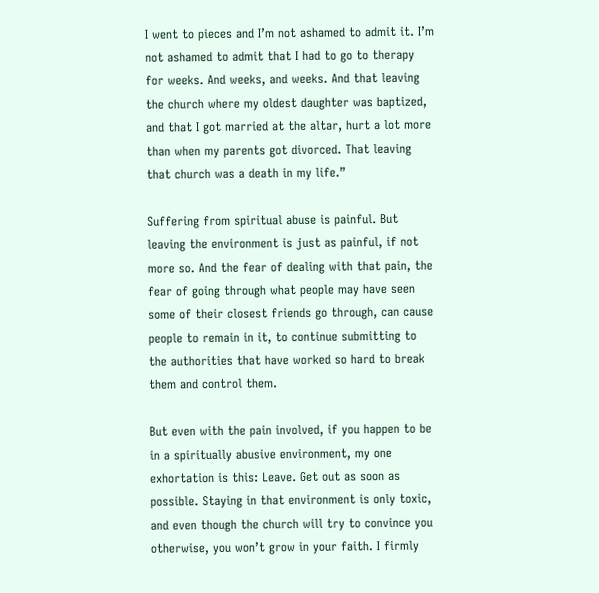I went to pieces and I’m not ashamed to admit it. I’m not ashamed to admit that I had to go to therapy for weeks. And weeks, and weeks. And that leaving the church where my oldest daughter was baptized, and that I got married at the altar, hurt a lot more than when my parents got divorced. That leaving that church was a death in my life.”

Suffering from spiritual abuse is painful. But leaving the environment is just as painful, if not more so. And the fear of dealing with that pain, the fear of going through what people may have seen some of their closest friends go through, can cause people to remain in it, to continue submitting to the authorities that have worked so hard to break them and control them.

But even with the pain involved, if you happen to be in a spiritually abusive environment, my one exhortation is this: Leave. Get out as soon as possible. Staying in that environment is only toxic, and even though the church will try to convince you otherwise, you won’t grow in your faith. I firmly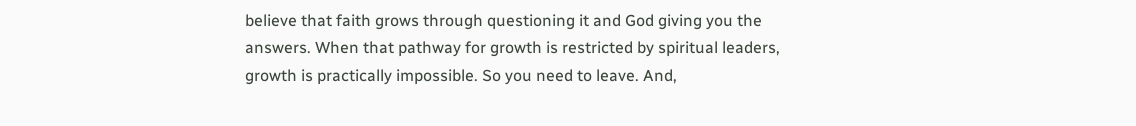believe that faith grows through questioning it and God giving you the answers. When that pathway for growth is restricted by spiritual leaders, growth is practically impossible. So you need to leave. And,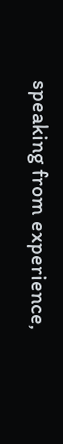speaking from experience,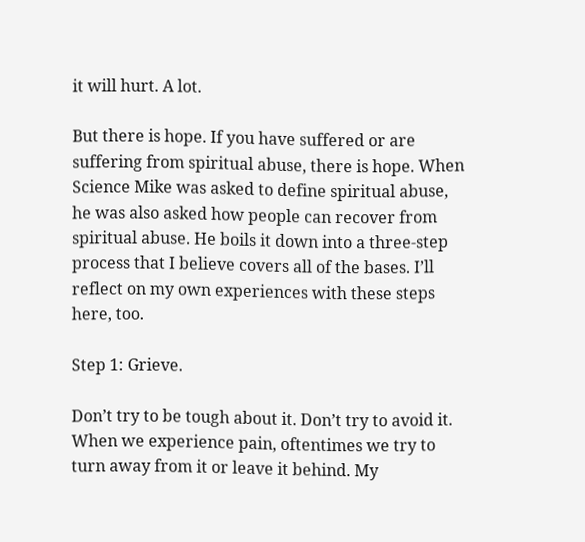it will hurt. A lot.

But there is hope. If you have suffered or are suffering from spiritual abuse, there is hope. When Science Mike was asked to define spiritual abuse, he was also asked how people can recover from spiritual abuse. He boils it down into a three-step process that I believe covers all of the bases. I’ll reflect on my own experiences with these steps here, too.

Step 1: Grieve.

Don’t try to be tough about it. Don’t try to avoid it. When we experience pain, oftentimes we try to turn away from it or leave it behind. My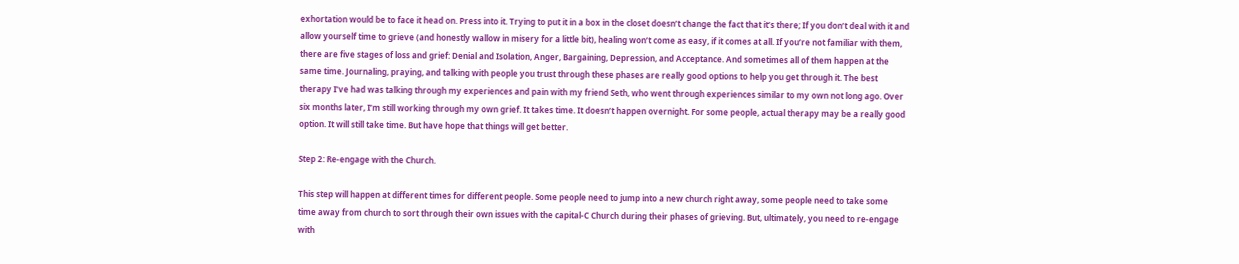exhortation would be to face it head on. Press into it. Trying to put it in a box in the closet doesn’t change the fact that it’s there; If you don’t deal with it and allow yourself time to grieve (and honestly wallow in misery for a little bit), healing won’t come as easy, if it comes at all. If you’re not familiar with them, there are five stages of loss and grief: Denial and Isolation, Anger, Bargaining, Depression, and Acceptance. And sometimes all of them happen at the same time. Journaling, praying, and talking with people you trust through these phases are really good options to help you get through it. The best therapy I’ve had was talking through my experiences and pain with my friend Seth, who went through experiences similar to my own not long ago. Over six months later, I’m still working through my own grief. It takes time. It doesn’t happen overnight. For some people, actual therapy may be a really good option. It will still take time. But have hope that things will get better.

Step 2: Re-engage with the Church.

This step will happen at different times for different people. Some people need to jump into a new church right away, some people need to take some time away from church to sort through their own issues with the capital-C Church during their phases of grieving. But, ultimately, you need to re-engage with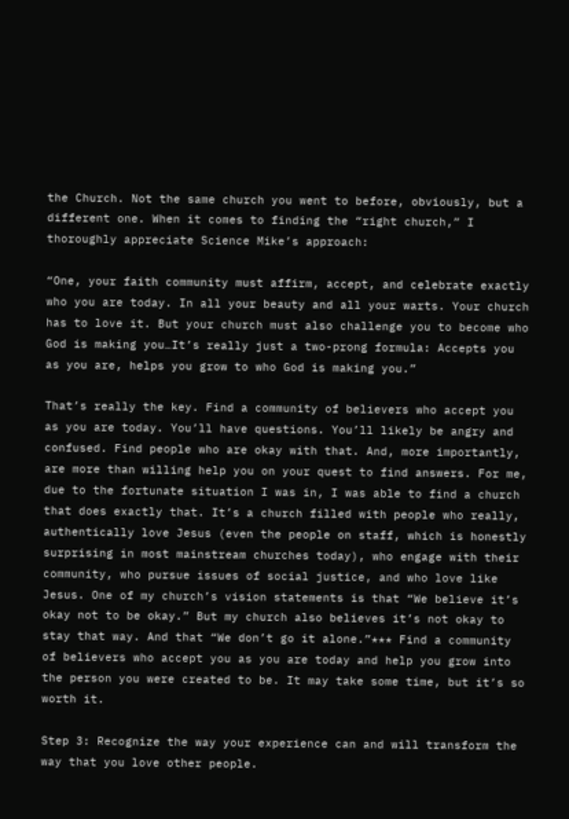the Church. Not the same church you went to before, obviously, but a different one. When it comes to finding the “right church,” I thoroughly appreciate Science Mike’s approach:

“One, your faith community must affirm, accept, and celebrate exactly who you are today. In all your beauty and all your warts. Your church has to love it. But your church must also challenge you to become who God is making you…It’s really just a two-prong formula: Accepts you as you are, helps you grow to who God is making you.”

That’s really the key. Find a community of believers who accept you as you are today. You’ll have questions. You’ll likely be angry and confused. Find people who are okay with that. And, more importantly, are more than willing help you on your quest to find answers. For me, due to the fortunate situation I was in, I was able to find a church that does exactly that. It’s a church filled with people who really, authentically love Jesus (even the people on staff, which is honestly surprising in most mainstream churches today), who engage with their community, who pursue issues of social justice, and who love like Jesus. One of my church’s vision statements is that “We believe it’s okay not to be okay.” But my church also believes it’s not okay to stay that way. And that “We don’t go it alone.”*** Find a community of believers who accept you as you are today and help you grow into the person you were created to be. It may take some time, but it’s so worth it.

Step 3: Recognize the way your experience can and will transform the way that you love other people.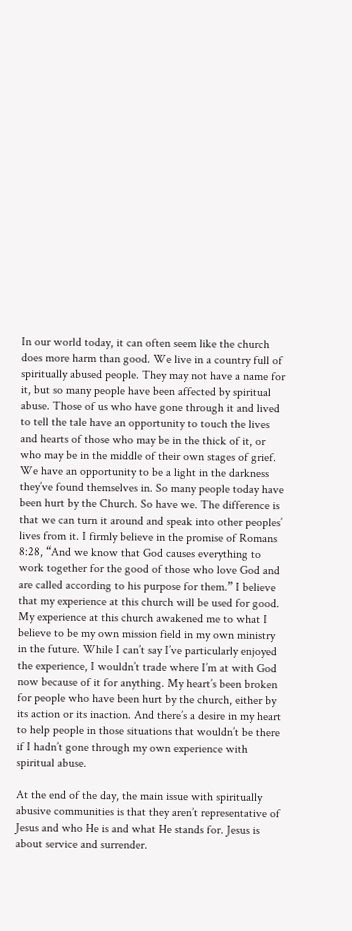In our world today, it can often seem like the church does more harm than good. We live in a country full of spiritually abused people. They may not have a name for it, but so many people have been affected by spiritual abuse. Those of us who have gone through it and lived to tell the tale have an opportunity to touch the lives and hearts of those who may be in the thick of it, or who may be in the middle of their own stages of grief. We have an opportunity to be a light in the darkness they’ve found themselves in. So many people today have been hurt by the Church. So have we. The difference is that we can turn it around and speak into other peoples’ lives from it. I firmly believe in the promise of Romans 8:28, “And we know that God causes everything to work together for the good of those who love God and are called according to his purpose for them.” I believe that my experience at this church will be used for good. My experience at this church awakened me to what I believe to be my own mission field in my own ministry in the future. While I can’t say I’ve particularly enjoyed the experience, I wouldn’t trade where I’m at with God now because of it for anything. My heart’s been broken for people who have been hurt by the church, either by its action or its inaction. And there’s a desire in my heart to help people in those situations that wouldn’t be there if I hadn’t gone through my own experience with spiritual abuse.

At the end of the day, the main issue with spiritually abusive communities is that they aren’t representative of Jesus and who He is and what He stands for. Jesus is about service and surrender.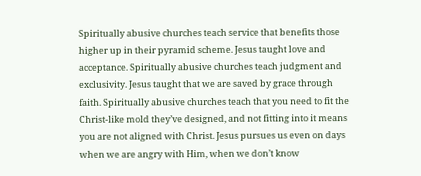Spiritually abusive churches teach service that benefits those higher up in their pyramid scheme. Jesus taught love and acceptance. Spiritually abusive churches teach judgment and exclusivity. Jesus taught that we are saved by grace through faith. Spiritually abusive churches teach that you need to fit the Christ-like mold they’ve designed, and not fitting into it means you are not aligned with Christ. Jesus pursues us even on days when we are angry with Him, when we don’t know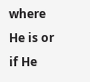where He is or if He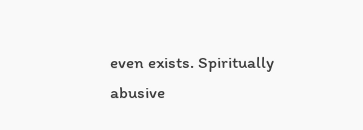even exists. Spiritually abusive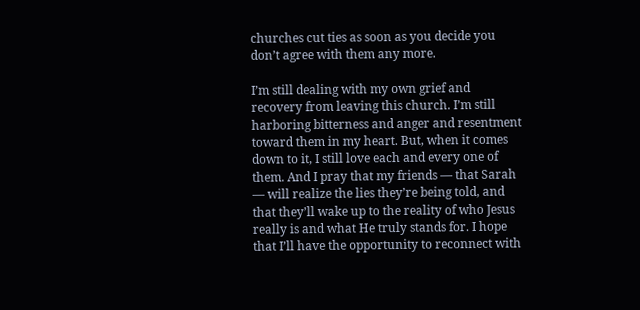churches cut ties as soon as you decide you don’t agree with them any more.

I’m still dealing with my own grief and recovery from leaving this church. I’m still harboring bitterness and anger and resentment toward them in my heart. But, when it comes down to it, I still love each and every one of them. And I pray that my friends — that Sarah — will realize the lies they’re being told, and that they’ll wake up to the reality of who Jesus really is and what He truly stands for. I hope that I’ll have the opportunity to reconnect with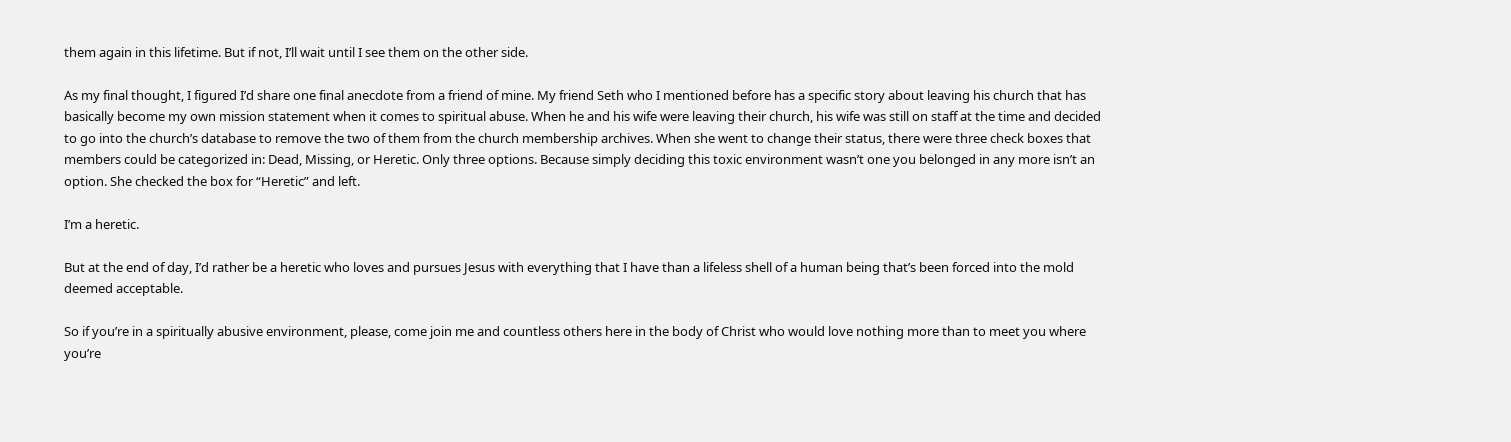them again in this lifetime. But if not, I’ll wait until I see them on the other side.

As my final thought, I figured I’d share one final anecdote from a friend of mine. My friend Seth who I mentioned before has a specific story about leaving his church that has basically become my own mission statement when it comes to spiritual abuse. When he and his wife were leaving their church, his wife was still on staff at the time and decided to go into the church’s database to remove the two of them from the church membership archives. When she went to change their status, there were three check boxes that members could be categorized in: Dead, Missing, or Heretic. Only three options. Because simply deciding this toxic environment wasn’t one you belonged in any more isn’t an option. She checked the box for “Heretic” and left.

I’m a heretic.

But at the end of day, I’d rather be a heretic who loves and pursues Jesus with everything that I have than a lifeless shell of a human being that’s been forced into the mold deemed acceptable.

So if you’re in a spiritually abusive environment, please, come join me and countless others here in the body of Christ who would love nothing more than to meet you where you’re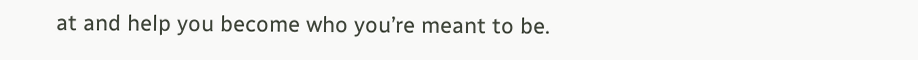at and help you become who you’re meant to be.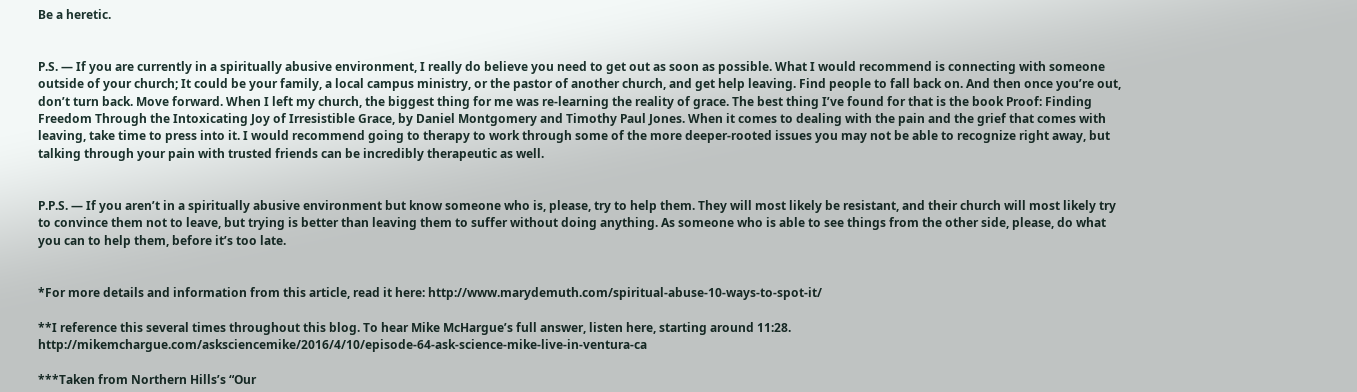Be a heretic.


P.S. — If you are currently in a spiritually abusive environment, I really do believe you need to get out as soon as possible. What I would recommend is connecting with someone outside of your church; It could be your family, a local campus ministry, or the pastor of another church, and get help leaving. Find people to fall back on. And then once you’re out, don’t turn back. Move forward. When I left my church, the biggest thing for me was re-learning the reality of grace. The best thing I’ve found for that is the book Proof: Finding Freedom Through the Intoxicating Joy of Irresistible Grace, by Daniel Montgomery and Timothy Paul Jones. When it comes to dealing with the pain and the grief that comes with leaving, take time to press into it. I would recommend going to therapy to work through some of the more deeper-rooted issues you may not be able to recognize right away, but talking through your pain with trusted friends can be incredibly therapeutic as well.


P.P.S. — If you aren’t in a spiritually abusive environment but know someone who is, please, try to help them. They will most likely be resistant, and their church will most likely try to convince them not to leave, but trying is better than leaving them to suffer without doing anything. As someone who is able to see things from the other side, please, do what you can to help them, before it’s too late.


*For more details and information from this article, read it here: http://www.marydemuth.com/spiritual-abuse-10-ways-to-spot-it/

**I reference this several times throughout this blog. To hear Mike McHargue’s full answer, listen here, starting around 11:28. http://mikemchargue.com/asksciencemike/2016/4/10/episode-64-ask-science-mike-live-in-ventura-ca

***Taken from Northern Hills’s “Our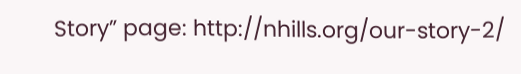Story” page: http://nhills.org/our-story-2/